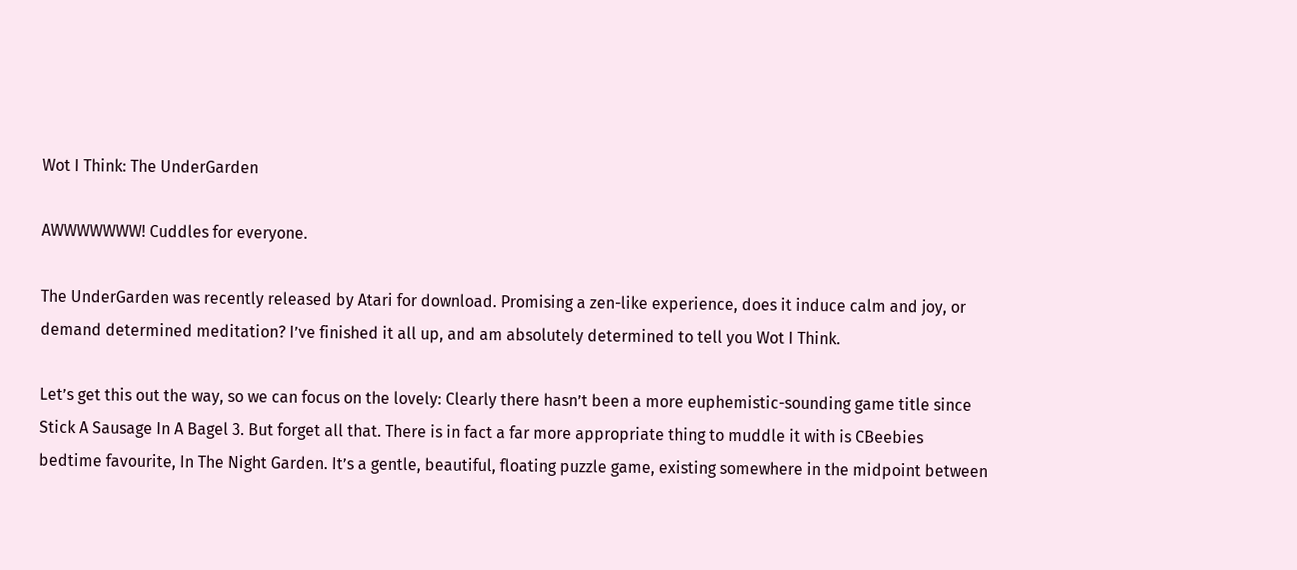Wot I Think: The UnderGarden

AWWWWWWW! Cuddles for everyone.

The UnderGarden was recently released by Atari for download. Promising a zen-like experience, does it induce calm and joy, or demand determined meditation? I’ve finished it all up, and am absolutely determined to tell you Wot I Think.

Let’s get this out the way, so we can focus on the lovely: Clearly there hasn’t been a more euphemistic-sounding game title since Stick A Sausage In A Bagel 3. But forget all that. There is in fact a far more appropriate thing to muddle it with is CBeebies bedtime favourite, In The Night Garden. It’s a gentle, beautiful, floating puzzle game, existing somewhere in the midpoint between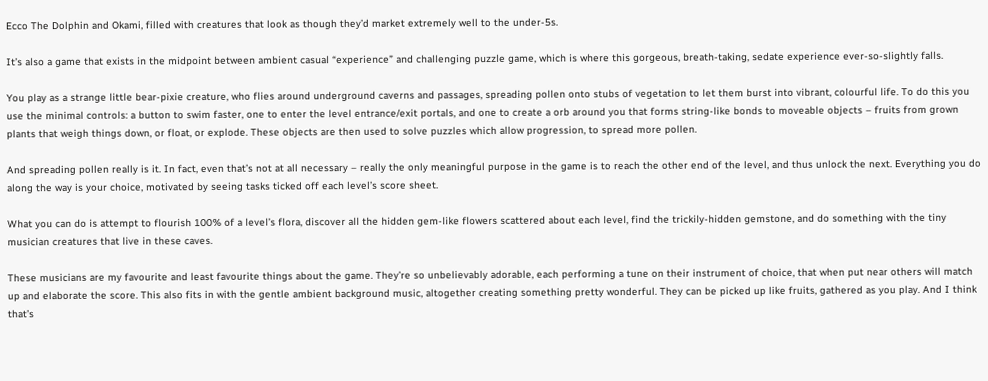Ecco The Dolphin and Okami, filled with creatures that look as though they’d market extremely well to the under-5s.

It’s also a game that exists in the midpoint between ambient casual “experience” and challenging puzzle game, which is where this gorgeous, breath-taking, sedate experience ever-so-slightly falls.

You play as a strange little bear-pixie creature, who flies around underground caverns and passages, spreading pollen onto stubs of vegetation to let them burst into vibrant, colourful life. To do this you use the minimal controls: a button to swim faster, one to enter the level entrance/exit portals, and one to create a orb around you that forms string-like bonds to moveable objects – fruits from grown plants that weigh things down, or float, or explode. These objects are then used to solve puzzles which allow progression, to spread more pollen.

And spreading pollen really is it. In fact, even that’s not at all necessary – really the only meaningful purpose in the game is to reach the other end of the level, and thus unlock the next. Everything you do along the way is your choice, motivated by seeing tasks ticked off each level’s score sheet.

What you can do is attempt to flourish 100% of a level’s flora, discover all the hidden gem-like flowers scattered about each level, find the trickily-hidden gemstone, and do something with the tiny musician creatures that live in these caves.

These musicians are my favourite and least favourite things about the game. They’re so unbelievably adorable, each performing a tune on their instrument of choice, that when put near others will match up and elaborate the score. This also fits in with the gentle ambient background music, altogether creating something pretty wonderful. They can be picked up like fruits, gathered as you play. And I think that’s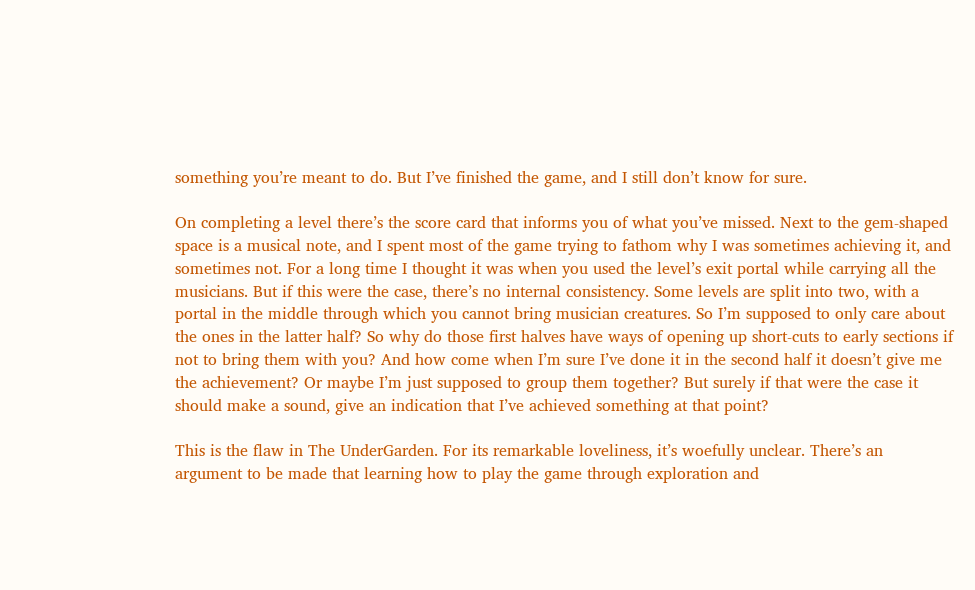something you’re meant to do. But I’ve finished the game, and I still don’t know for sure.

On completing a level there’s the score card that informs you of what you’ve missed. Next to the gem-shaped space is a musical note, and I spent most of the game trying to fathom why I was sometimes achieving it, and sometimes not. For a long time I thought it was when you used the level’s exit portal while carrying all the musicians. But if this were the case, there’s no internal consistency. Some levels are split into two, with a portal in the middle through which you cannot bring musician creatures. So I’m supposed to only care about the ones in the latter half? So why do those first halves have ways of opening up short-cuts to early sections if not to bring them with you? And how come when I’m sure I’ve done it in the second half it doesn’t give me the achievement? Or maybe I’m just supposed to group them together? But surely if that were the case it should make a sound, give an indication that I’ve achieved something at that point?

This is the flaw in The UnderGarden. For its remarkable loveliness, it’s woefully unclear. There’s an argument to be made that learning how to play the game through exploration and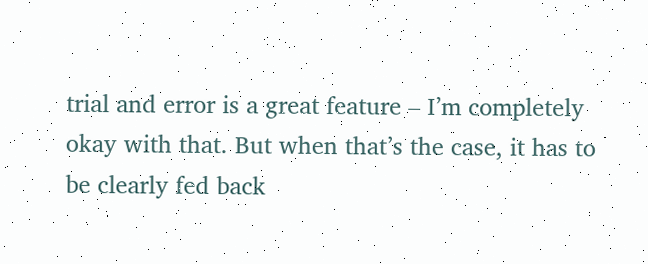trial and error is a great feature – I’m completely okay with that. But when that’s the case, it has to be clearly fed back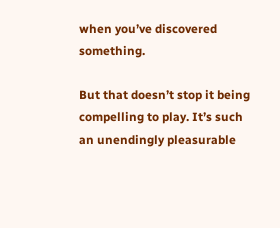when you’ve discovered something.

But that doesn’t stop it being compelling to play. It’s such an unendingly pleasurable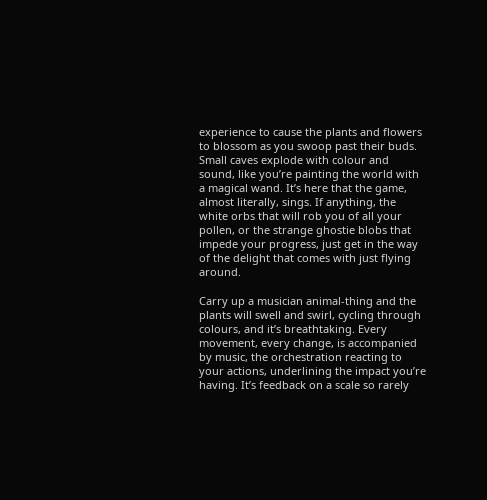experience to cause the plants and flowers to blossom as you swoop past their buds. Small caves explode with colour and sound, like you’re painting the world with a magical wand. It’s here that the game, almost literally, sings. If anything, the white orbs that will rob you of all your pollen, or the strange ghostie blobs that impede your progress, just get in the way of the delight that comes with just flying around.

Carry up a musician animal-thing and the plants will swell and swirl, cycling through colours, and it’s breathtaking. Every movement, every change, is accompanied by music, the orchestration reacting to your actions, underlining the impact you’re having. It’s feedback on a scale so rarely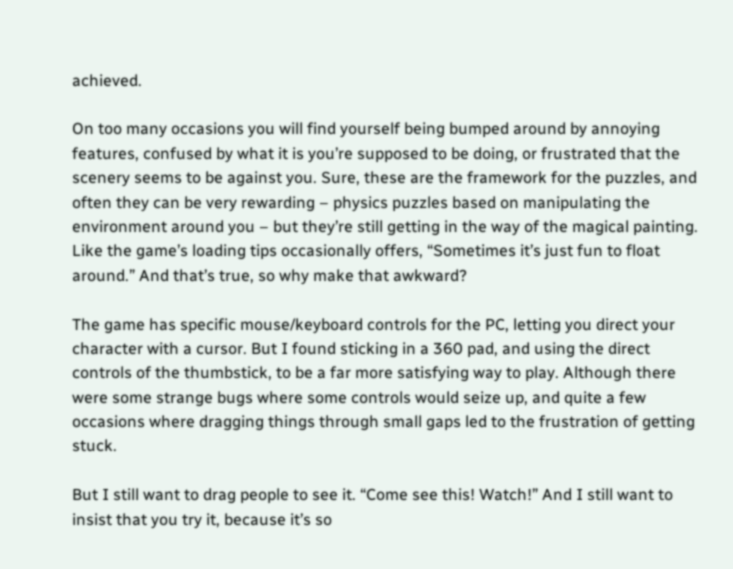achieved.

On too many occasions you will find yourself being bumped around by annoying features, confused by what it is you’re supposed to be doing, or frustrated that the scenery seems to be against you. Sure, these are the framework for the puzzles, and often they can be very rewarding – physics puzzles based on manipulating the environment around you – but they’re still getting in the way of the magical painting. Like the game’s loading tips occasionally offers, “Sometimes it’s just fun to float around.” And that’s true, so why make that awkward?

The game has specific mouse/keyboard controls for the PC, letting you direct your character with a cursor. But I found sticking in a 360 pad, and using the direct controls of the thumbstick, to be a far more satisfying way to play. Although there were some strange bugs where some controls would seize up, and quite a few occasions where dragging things through small gaps led to the frustration of getting stuck.

But I still want to drag people to see it. “Come see this! Watch!” And I still want to insist that you try it, because it’s so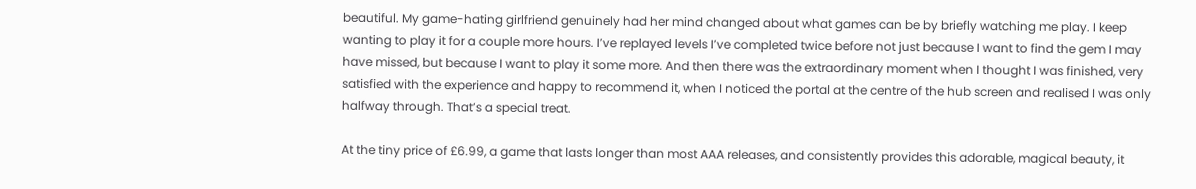beautiful. My game-hating girlfriend genuinely had her mind changed about what games can be by briefly watching me play. I keep wanting to play it for a couple more hours. I’ve replayed levels I’ve completed twice before not just because I want to find the gem I may have missed, but because I want to play it some more. And then there was the extraordinary moment when I thought I was finished, very satisfied with the experience and happy to recommend it, when I noticed the portal at the centre of the hub screen and realised I was only halfway through. That’s a special treat.

At the tiny price of £6.99, a game that lasts longer than most AAA releases, and consistently provides this adorable, magical beauty, it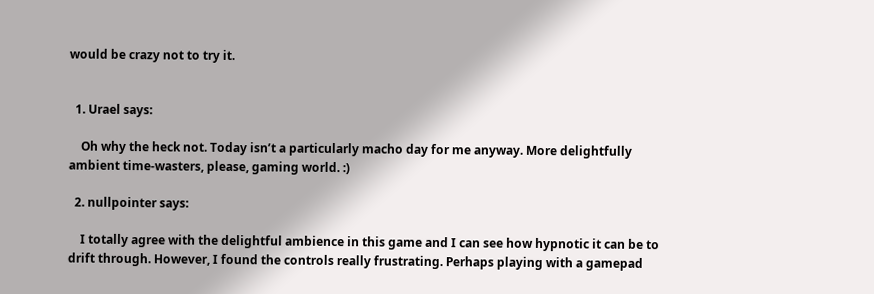would be crazy not to try it.


  1. Urael says:

    Oh why the heck not. Today isn’t a particularly macho day for me anyway. More delightfully ambient time-wasters, please, gaming world. :)

  2. nullpointer says:

    I totally agree with the delightful ambience in this game and I can see how hypnotic it can be to drift through. However, I found the controls really frustrating. Perhaps playing with a gamepad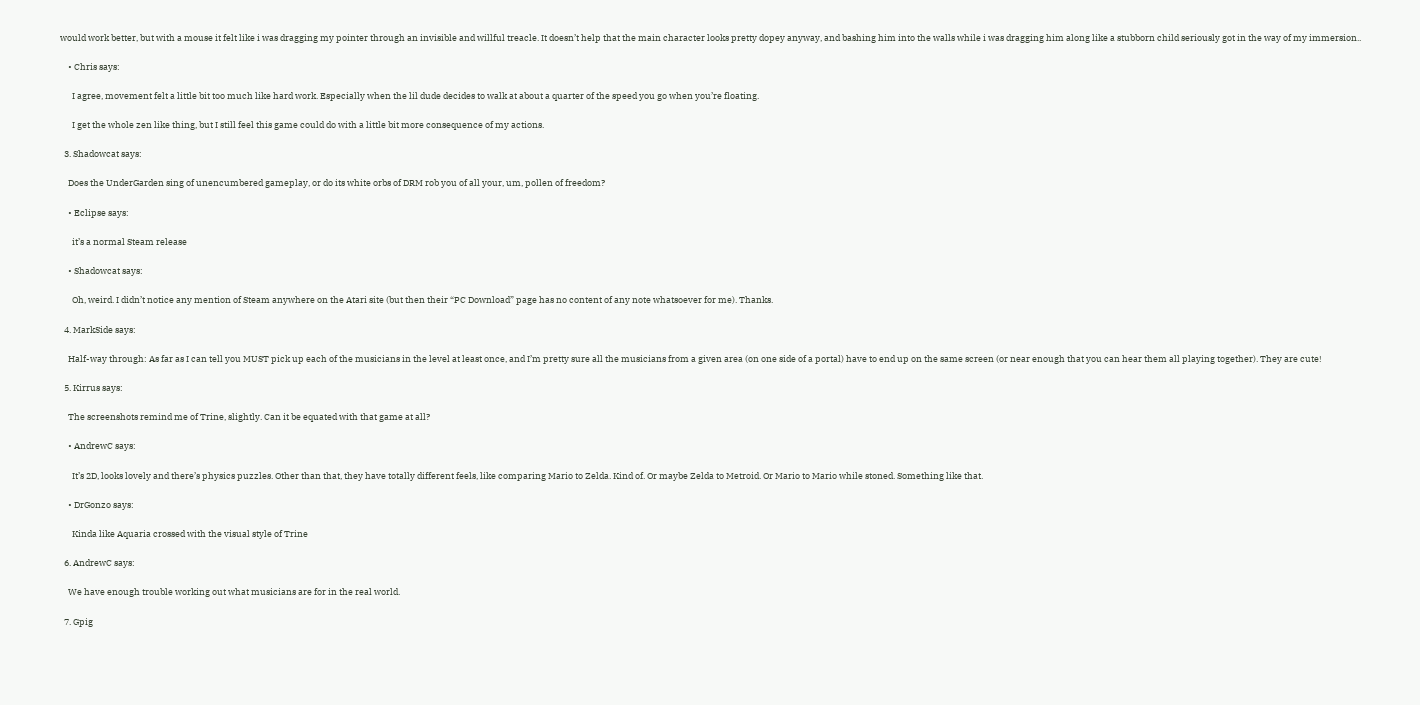would work better, but with a mouse it felt like i was dragging my pointer through an invisible and willful treacle. It doesn’t help that the main character looks pretty dopey anyway, and bashing him into the walls while i was dragging him along like a stubborn child seriously got in the way of my immersion..

    • Chris says:

      I agree, movement felt a little bit too much like hard work. Especially when the lil dude decides to walk at about a quarter of the speed you go when you’re floating.

      I get the whole zen like thing, but I still feel this game could do with a little bit more consequence of my actions.

  3. Shadowcat says:

    Does the UnderGarden sing of unencumbered gameplay, or do its white orbs of DRM rob you of all your, um, pollen of freedom?

    • Eclipse says:

      it’s a normal Steam release

    • Shadowcat says:

      Oh, weird. I didn’t notice any mention of Steam anywhere on the Atari site (but then their “PC Download” page has no content of any note whatsoever for me). Thanks.

  4. MarkSide says:

    Half-way through: As far as I can tell you MUST pick up each of the musicians in the level at least once, and I’m pretty sure all the musicians from a given area (on one side of a portal) have to end up on the same screen (or near enough that you can hear them all playing together). They are cute!

  5. Kirrus says:

    The screenshots remind me of Trine, slightly. Can it be equated with that game at all?

    • AndrewC says:

      It’s 2D, looks lovely and there’s physics puzzles. Other than that, they have totally different feels, like comparing Mario to Zelda. Kind of. Or maybe Zelda to Metroid. Or Mario to Mario while stoned. Something like that.

    • DrGonzo says:

      Kinda like Aquaria crossed with the visual style of Trine

  6. AndrewC says:

    We have enough trouble working out what musicians are for in the real world.

  7. Gpig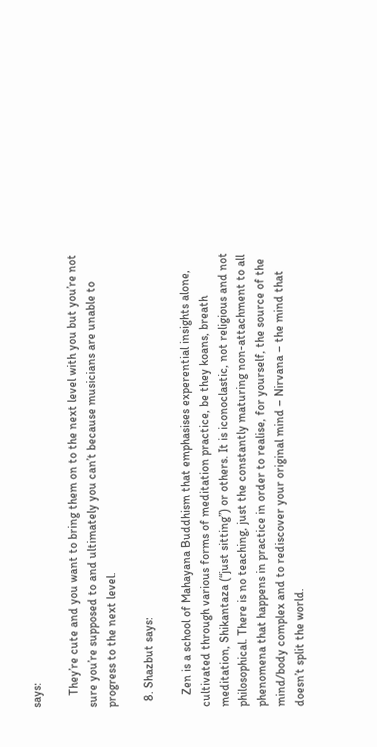says:

    They’re cute and you want to bring them on to the next level with you but you’re not sure you’re supposed to and ultimately you can’t because musicians are unable to progress to the next level.

  8. Shazbut says:

    Zen is a school of Mahayana Buddhism that emphasises experential insights alone, cultivated through various forms of meditation practice, be they koans, breath meditation, Shikantaza (“just sitting”) or others. It is iconoclastic, not religious and not philosophical. There is no teaching, just the constantly maturing non-attachment to all phenomena that happens in practice in order to realise, for yourself, the source of the mind/body complex and to rediscover your original mind – Nirvana – the mind that doesn’t split the world.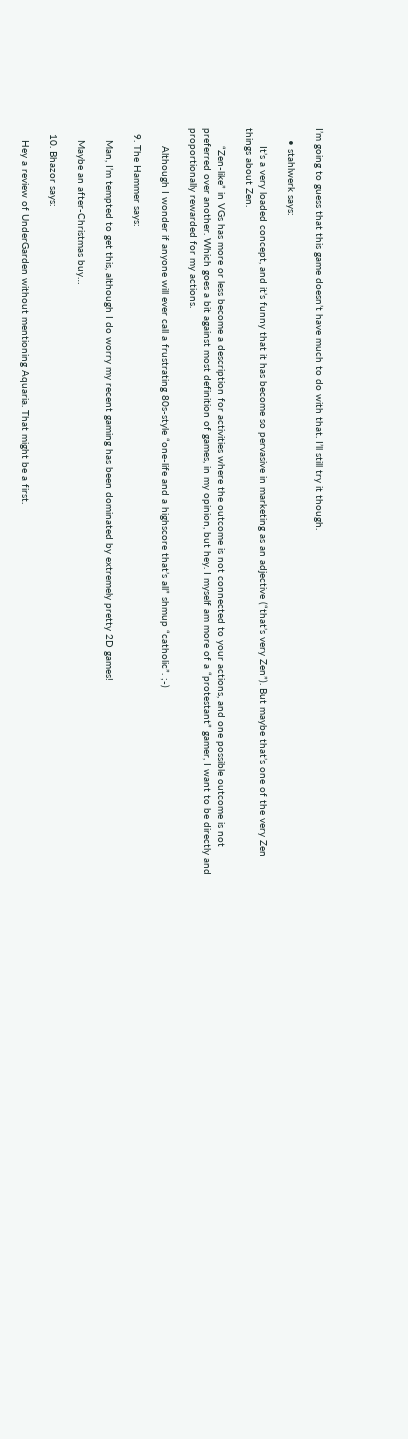I’m going to guess that this game doesn’t have much to do with that. I’ll still try it though.

    • stahlwerk says:

      It’s a very loaded concept, and it’s funny that it has become so pervasive in marketing as an adjective (“that’s very Zen”). But maybe that’s one of the very Zen things about Zen.

      “Zen-like” in VGs has more or less become a description for activities where the outcome is not connected to your actions, and one possible outcome is not preferred over another. Which goes a bit against most definition of games, in my opinion, but hey. I myself am more of a “protestant” gamer, I want to be directly and proportionally rewarded for my actions.

      Although I wonder if anyone will ever call a frustrating 80s-style “one-life and a highscore that’s all” shmup “catholic”. ;-)

  9. The Hammer says:

    Man, I’m tempted to get this, although I do worry my recent gaming has been dominated by extremely pretty 2D games!

    Maybe an after-Christmas buy…

  10. Bhazor says:

    Hey a review of UnderGarden without mentioning Aquaria. That might be a first.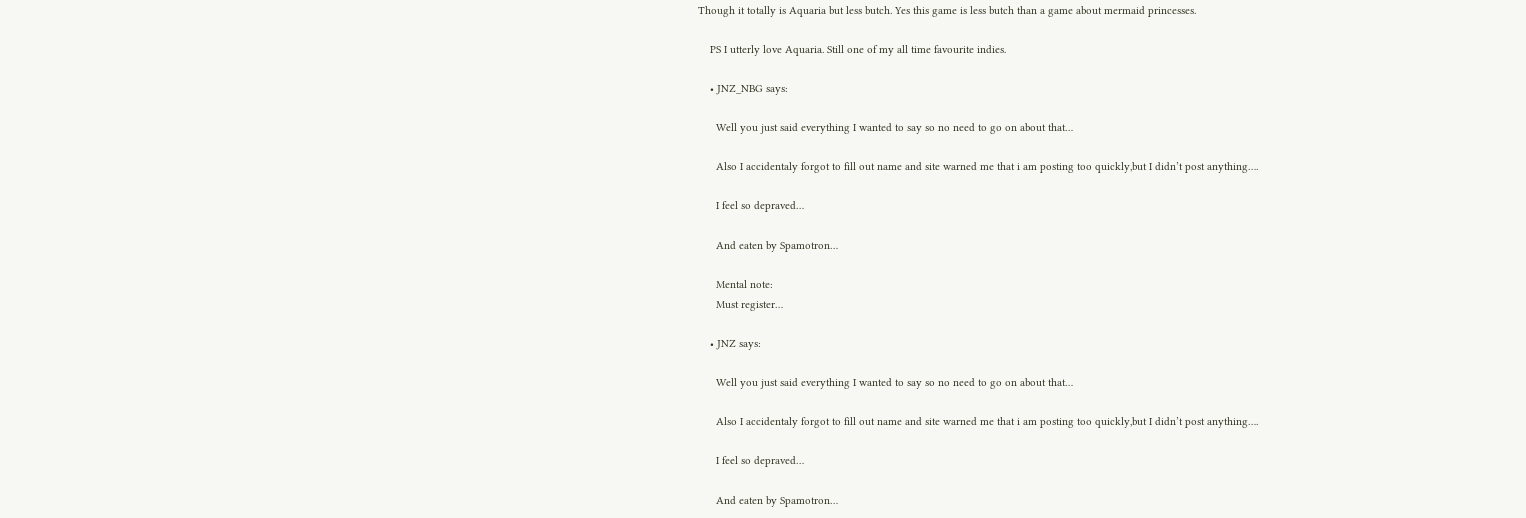Though it totally is Aquaria but less butch. Yes this game is less butch than a game about mermaid princesses.

    PS I utterly love Aquaria. Still one of my all time favourite indies.

    • JNZ_NBG says:

      Well you just said everything I wanted to say so no need to go on about that…

      Also I accidentaly forgot to fill out name and site warned me that i am posting too quickly,but I didn’t post anything….

      I feel so depraved…

      And eaten by Spamotron…

      Mental note:
      Must register…

    • JNZ says:

      Well you just said everything I wanted to say so no need to go on about that…

      Also I accidentaly forgot to fill out name and site warned me that i am posting too quickly,but I didn’t post anything….

      I feel so depraved…

      And eaten by Spamotron…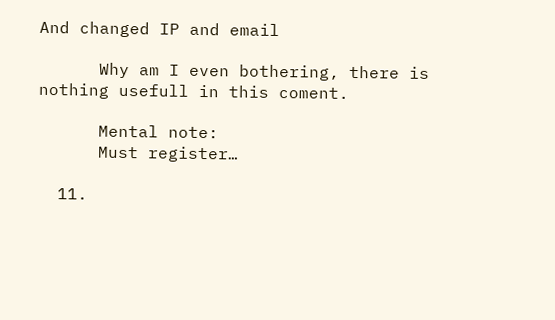And changed IP and email

      Why am I even bothering, there is nothing usefull in this coment.

      Mental note:
      Must register…

  11.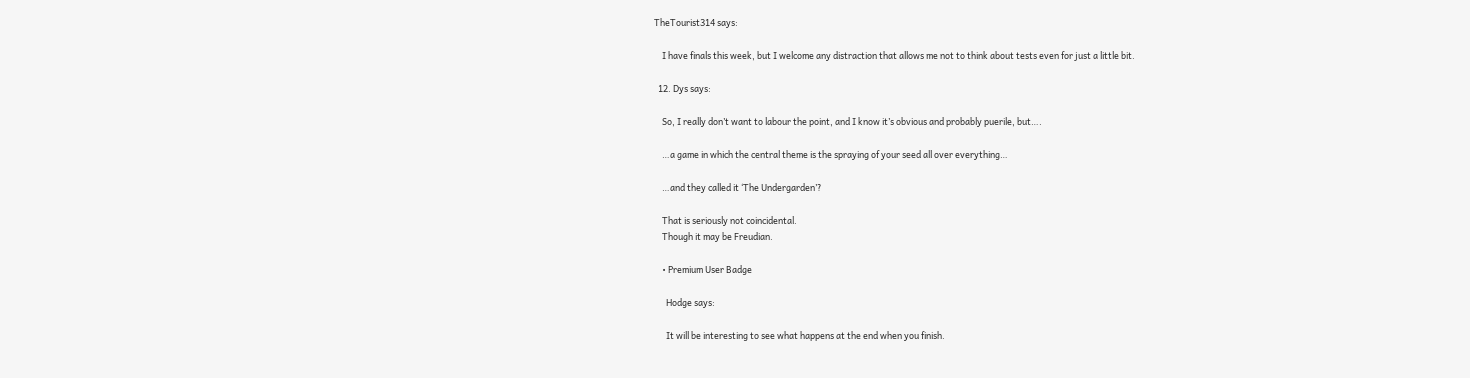TheTourist314 says:

    I have finals this week, but I welcome any distraction that allows me not to think about tests even for just a little bit.

  12. Dys says:

    So, I really don’t want to labour the point, and I know it’s obvious and probably puerile, but….

    …a game in which the central theme is the spraying of your seed all over everything…

    …and they called it ‘The Undergarden’?

    That is seriously not coincidental.
    Though it may be Freudian.

    • Premium User Badge

      Hodge says:

      It will be interesting to see what happens at the end when you finish.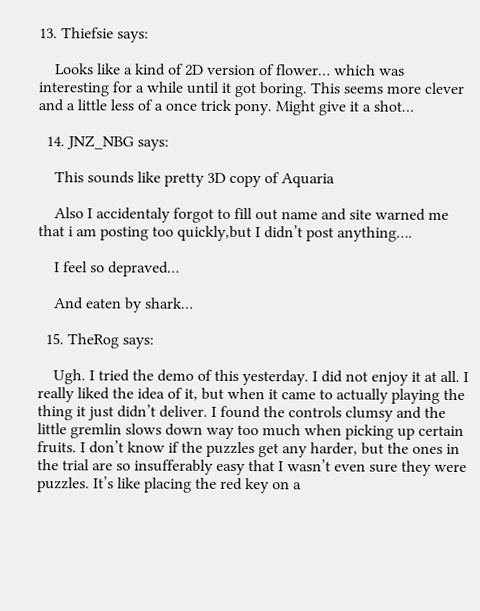13. Thiefsie says:

    Looks like a kind of 2D version of flower… which was interesting for a while until it got boring. This seems more clever and a little less of a once trick pony. Might give it a shot…

  14. JNZ_NBG says:

    This sounds like pretty 3D copy of Aquaria

    Also I accidentaly forgot to fill out name and site warned me that i am posting too quickly,but I didn’t post anything….

    I feel so depraved…

    And eaten by shark…

  15. TheRog says:

    Ugh. I tried the demo of this yesterday. I did not enjoy it at all. I really liked the idea of it, but when it came to actually playing the thing it just didn’t deliver. I found the controls clumsy and the little gremlin slows down way too much when picking up certain fruits. I don’t know if the puzzles get any harder, but the ones in the trial are so insufferably easy that I wasn’t even sure they were puzzles. It’s like placing the red key on a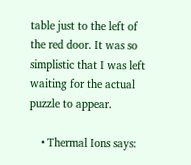table just to the left of the red door. It was so simplistic that I was left waiting for the actual puzzle to appear.

    • Thermal Ions says: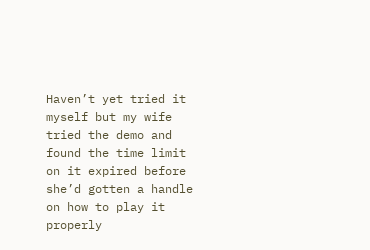Haven’t yet tried it myself but my wife tried the demo and found the time limit on it expired before she’d gotten a handle on how to play it properly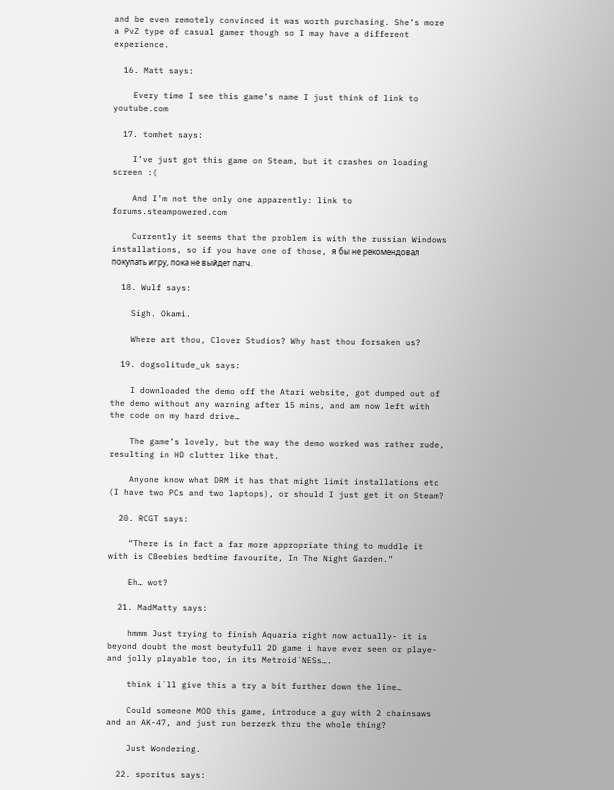and be even remotely convinced it was worth purchasing. She’s more a PvZ type of casual gamer though so I may have a different experience.

  16. Matt says:

    Every time I see this game’s name I just think of link to youtube.com

  17. tomhet says:

    I’ve just got this game on Steam, but it crashes on loading screen :(

    And I’m not the only one apparently: link to forums.steampowered.com

    Currently it seems that the problem is with the russian Windows installations, so if you have one of those, я бы не рекомендовал покупать игру, пока не выйдет патч.

  18. Wulf says:

    Sigh. Okami.

    Where art thou, Clover Studios? Why hast thou forsaken us?

  19. dogsolitude_uk says:

    I downloaded the demo off the Atari website, got dumped out of the demo without any warning after 15 mins, and am now left with the code on my hard drive…

    The game’s lovely, but the way the demo worked was rather rude, resulting in HD clutter like that.

    Anyone know what DRM it has that might limit installations etc (I have two PCs and two laptops), or should I just get it on Steam?

  20. RCGT says:

    “There is in fact a far more appropriate thing to muddle it with is CBeebies bedtime favourite, In The Night Garden.”

    Eh… wot?

  21. MadMatty says:

    hmmm Just trying to finish Aquaria right now actually- it is beyond doubt the most beutyfull 2D game i have ever seen or playe- and jolly playable too, in its Metroid´NESs….

    think i´ll give this a try a bit further down the line…

    Could someone MOD this game, introduce a guy with 2 chainsaws and an AK-47, and just run berzerk thru the whole thing?

    Just Wondering.

  22. sporitus says: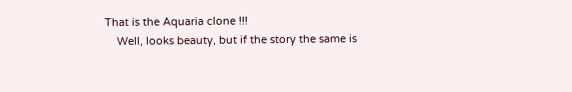That is the Aquaria clone !!!
    Well, looks beauty, but if the story the same is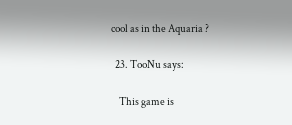cool as in the Aquaria ?

  23. TooNu says:

    This game is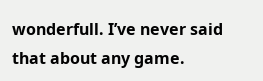wonderfull. I’ve never said that about any game.